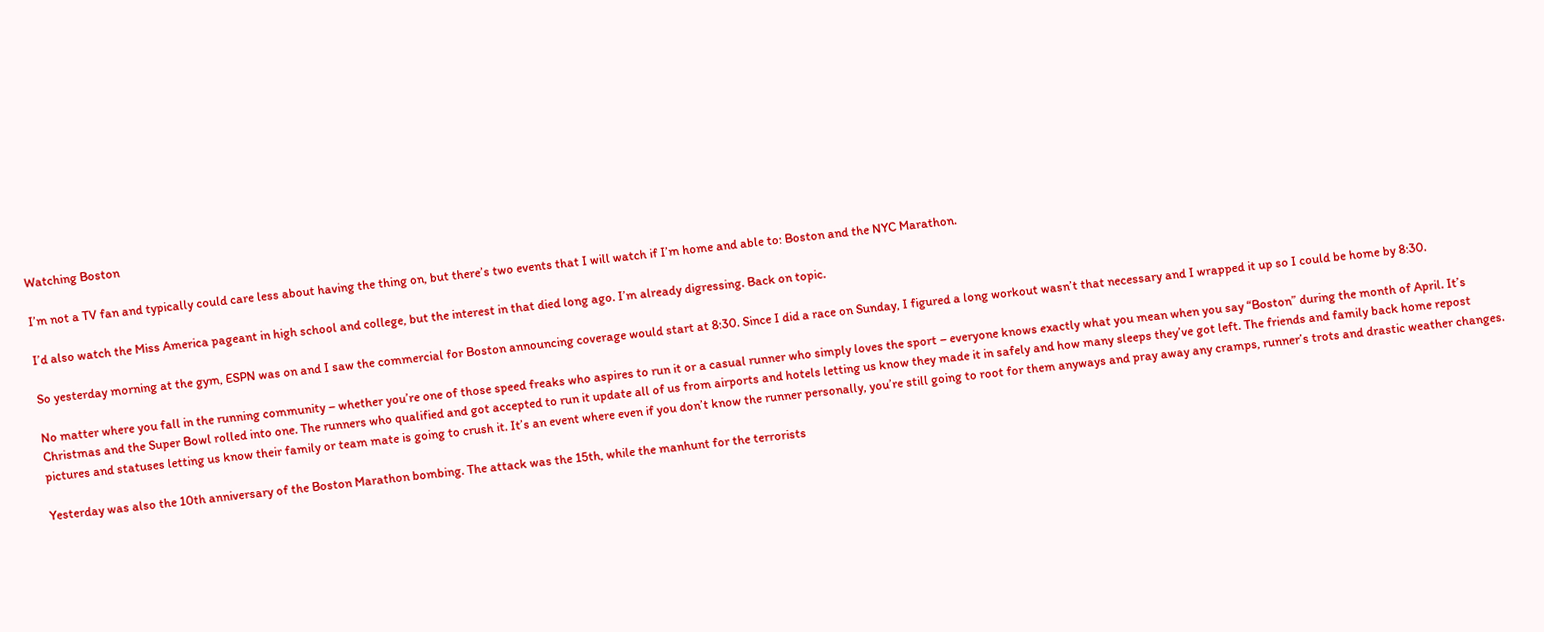Watching Boston

I’m not a TV fan and typically could care less about having the thing on, but there’s two events that I will watch if I’m home and able to: Boston and the NYC Marathon.

I’d also watch the Miss America pageant in high school and college, but the interest in that died long ago. I’m already digressing. Back on topic.

So yesterday morning at the gym, ESPN was on and I saw the commercial for Boston announcing coverage would start at 8:30. Since I did a race on Sunday, I figured a long workout wasn’t that necessary and I wrapped it up so I could be home by 8:30.

No matter where you fall in the running community – whether you’re one of those speed freaks who aspires to run it or a casual runner who simply loves the sport – everyone knows exactly what you mean when you say “Boston” during the month of April. It’s Christmas and the Super Bowl rolled into one. The runners who qualified and got accepted to run it update all of us from airports and hotels letting us know they made it in safely and how many sleeps they’ve got left. The friends and family back home repost pictures and statuses letting us know their family or team mate is going to crush it. It’s an event where even if you don’t know the runner personally, you’re still going to root for them anyways and pray away any cramps, runner’s trots and drastic weather changes.

Yesterday was also the 10th anniversary of the Boston Marathon bombing. The attack was the 15th, while the manhunt for the terrorists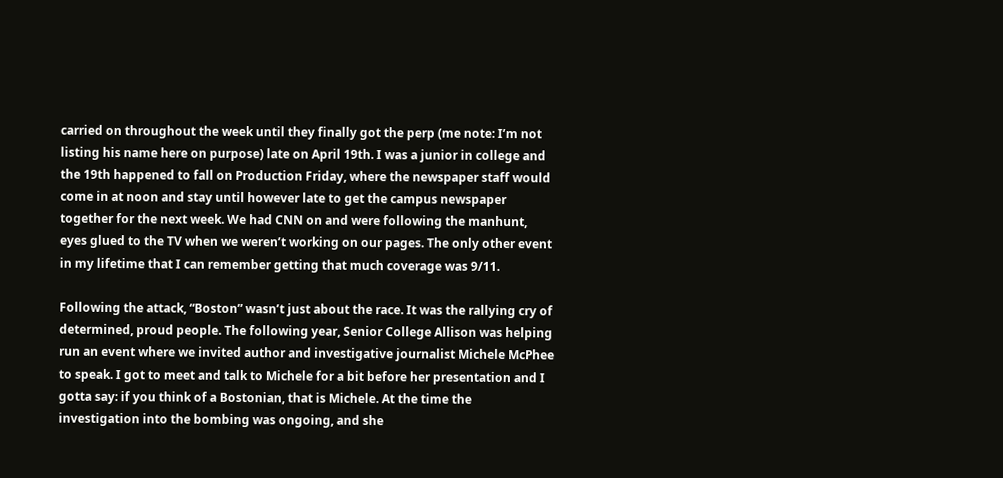carried on throughout the week until they finally got the perp (me note: I’m not listing his name here on purpose) late on April 19th. I was a junior in college and the 19th happened to fall on Production Friday, where the newspaper staff would come in at noon and stay until however late to get the campus newspaper together for the next week. We had CNN on and were following the manhunt, eyes glued to the TV when we weren’t working on our pages. The only other event in my lifetime that I can remember getting that much coverage was 9/11.

Following the attack, “Boston” wasn’t just about the race. It was the rallying cry of determined, proud people. The following year, Senior College Allison was helping run an event where we invited author and investigative journalist Michele McPhee to speak. I got to meet and talk to Michele for a bit before her presentation and I gotta say: if you think of a Bostonian, that is Michele. At the time the investigation into the bombing was ongoing, and she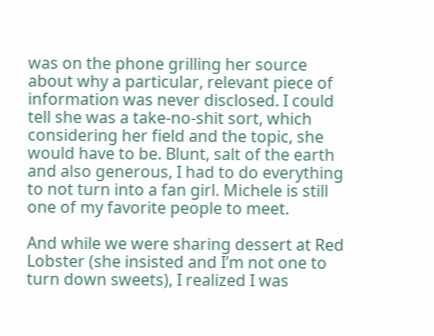was on the phone grilling her source about why a particular, relevant piece of information was never disclosed. I could tell she was a take-no-shit sort, which considering her field and the topic, she would have to be. Blunt, salt of the earth and also generous, I had to do everything to not turn into a fan girl. Michele is still one of my favorite people to meet.

And while we were sharing dessert at Red Lobster (she insisted and I’m not one to turn down sweets), I realized I was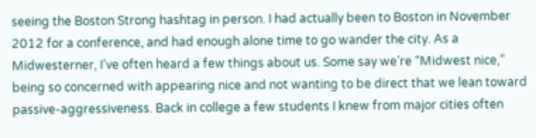seeing the Boston Strong hashtag in person. I had actually been to Boston in November 2012 for a conference, and had enough alone time to go wander the city. As a Midwesterner, I’ve often heard a few things about us. Some say we’re “Midwest nice,” being so concerned with appearing nice and not wanting to be direct that we lean toward passive-aggressiveness. Back in college a few students I knew from major cities often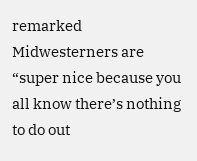remarked Midwesterners are “super nice because you all know there’s nothing to do out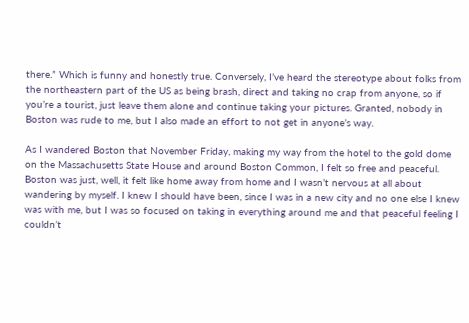there.” Which is funny and honestly true. Conversely, I’ve heard the stereotype about folks from the northeastern part of the US as being brash, direct and taking no crap from anyone, so if you’re a tourist, just leave them alone and continue taking your pictures. Granted, nobody in Boston was rude to me, but I also made an effort to not get in anyone’s way.

As I wandered Boston that November Friday, making my way from the hotel to the gold dome on the Massachusetts State House and around Boston Common, I felt so free and peaceful. Boston was just, well, it felt like home away from home and I wasn’t nervous at all about wandering by myself. I knew I should have been, since I was in a new city and no one else I knew was with me, but I was so focused on taking in everything around me and that peaceful feeling I couldn’t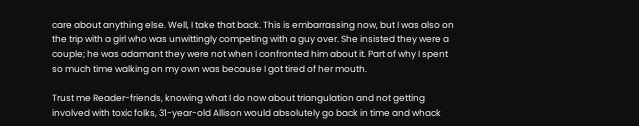care about anything else. Well, I take that back. This is embarrassing now, but I was also on the trip with a girl who was unwittingly competing with a guy over. She insisted they were a couple; he was adamant they were not when I confronted him about it. Part of why I spent so much time walking on my own was because I got tired of her mouth.

Trust me Reader-friends, knowing what I do now about triangulation and not getting involved with toxic folks, 31-year-old Allison would absolutely go back in time and whack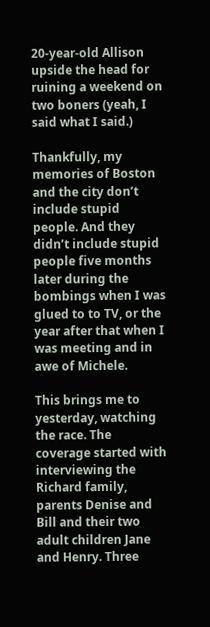20-year-old Allison upside the head for ruining a weekend on two boners (yeah, I said what I said.)

Thankfully, my memories of Boston and the city don’t include stupid people. And they didn’t include stupid people five months later during the bombings when I was glued to to TV, or the year after that when I was meeting and in awe of Michele.

This brings me to yesterday, watching the race. The coverage started with interviewing the Richard family, parents Denise and Bill and their two adult children Jane and Henry. Three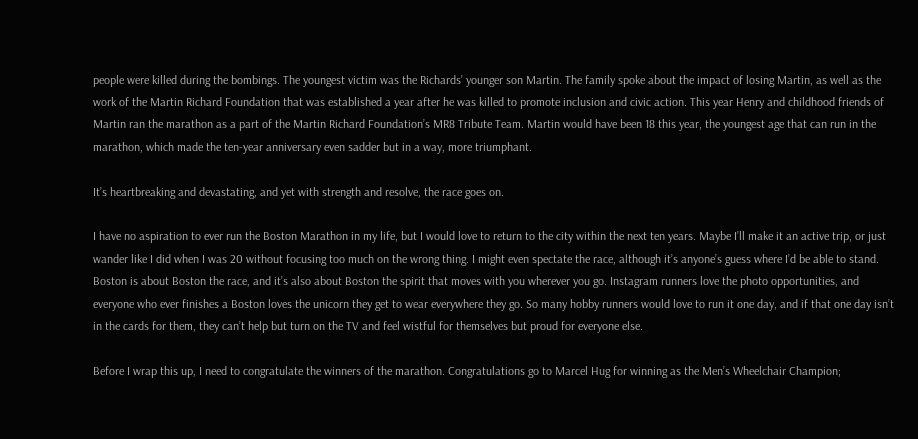people were killed during the bombings. The youngest victim was the Richards’ younger son Martin. The family spoke about the impact of losing Martin, as well as the work of the Martin Richard Foundation that was established a year after he was killed to promote inclusion and civic action. This year Henry and childhood friends of Martin ran the marathon as a part of the Martin Richard Foundation’s MR8 Tribute Team. Martin would have been 18 this year, the youngest age that can run in the marathon, which made the ten-year anniversary even sadder but in a way, more triumphant.

It’s heartbreaking and devastating, and yet with strength and resolve, the race goes on.

I have no aspiration to ever run the Boston Marathon in my life, but I would love to return to the city within the next ten years. Maybe I’ll make it an active trip, or just wander like I did when I was 20 without focusing too much on the wrong thing. I might even spectate the race, although it’s anyone’s guess where I’d be able to stand. Boston is about Boston the race, and it’s also about Boston the spirit that moves with you wherever you go. Instagram runners love the photo opportunities, and everyone who ever finishes a Boston loves the unicorn they get to wear everywhere they go. So many hobby runners would love to run it one day, and if that one day isn’t in the cards for them, they can’t help but turn on the TV and feel wistful for themselves but proud for everyone else.

Before I wrap this up, I need to congratulate the winners of the marathon. Congratulations go to Marcel Hug for winning as the Men’s Wheelchair Champion;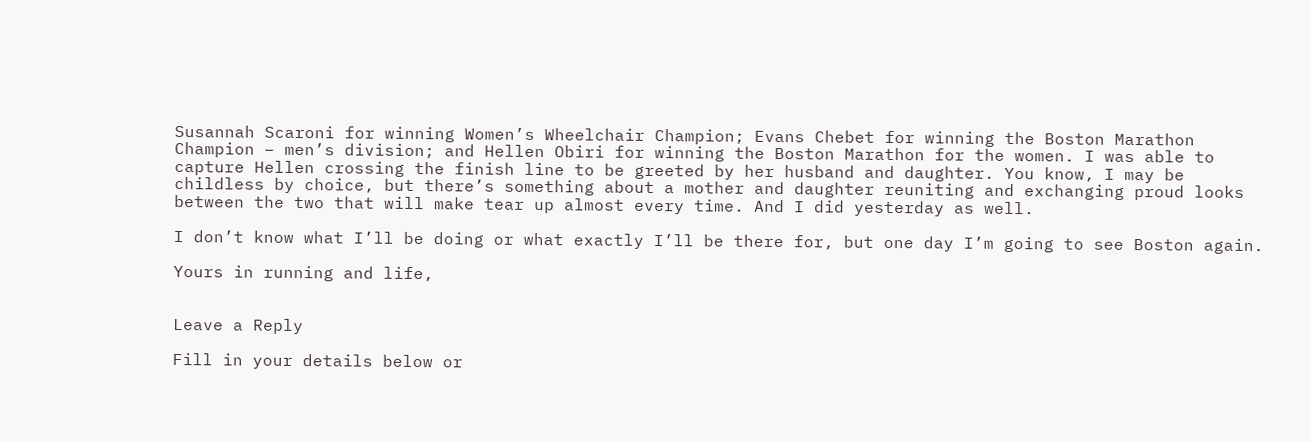Susannah Scaroni for winning Women’s Wheelchair Champion; Evans Chebet for winning the Boston Marathon Champion – men’s division; and Hellen Obiri for winning the Boston Marathon for the women. I was able to capture Hellen crossing the finish line to be greeted by her husband and daughter. You know, I may be childless by choice, but there’s something about a mother and daughter reuniting and exchanging proud looks between the two that will make tear up almost every time. And I did yesterday as well.

I don’t know what I’ll be doing or what exactly I’ll be there for, but one day I’m going to see Boston again.

Yours in running and life,


Leave a Reply

Fill in your details below or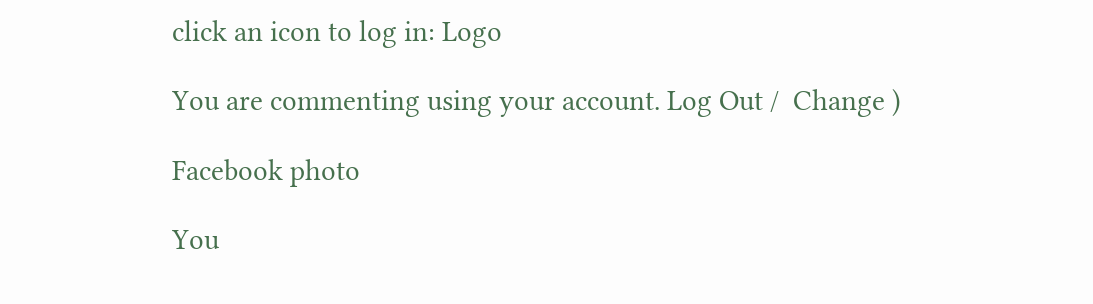click an icon to log in: Logo

You are commenting using your account. Log Out /  Change )

Facebook photo

You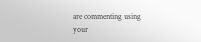are commenting using your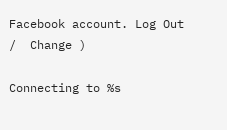Facebook account. Log Out /  Change )

Connecting to %s